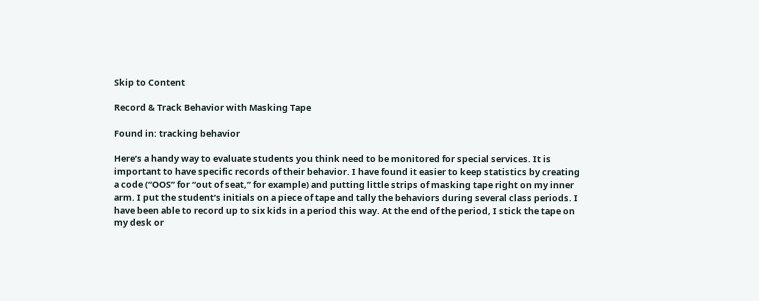Skip to Content

Record & Track Behavior with Masking Tape

Found in: tracking behavior

Here’s a handy way to evaluate students you think need to be monitored for special services. It is important to have specific records of their behavior. I have found it easier to keep statistics by creating a code (“OOS” for “out of seat,” for example) and putting little strips of masking tape right on my inner arm. I put the student’s initials on a piece of tape and tally the behaviors during several class periods. I have been able to record up to six kids in a period this way. At the end of the period, I stick the tape on my desk or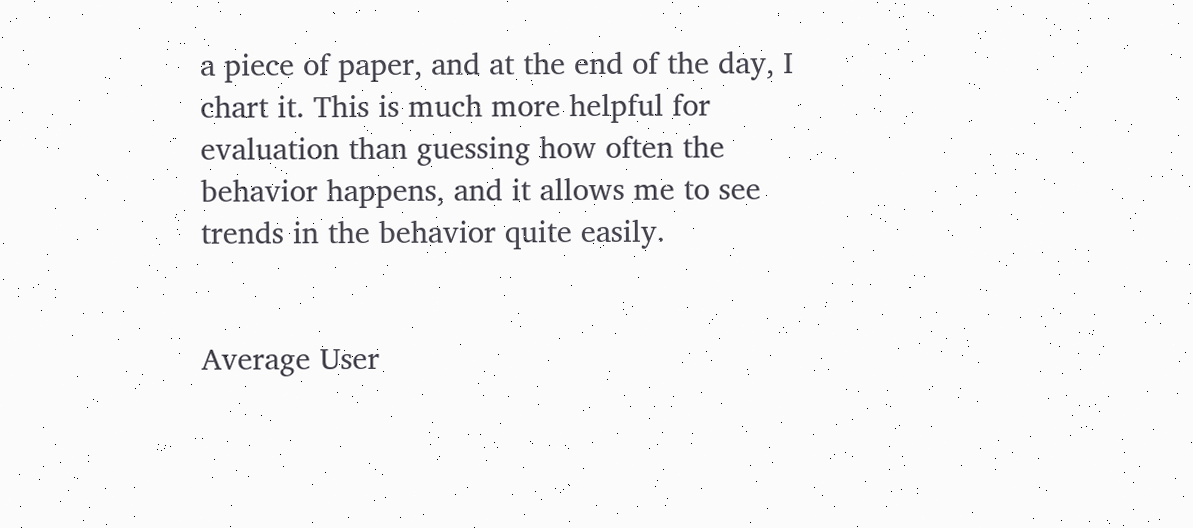a piece of paper, and at the end of the day, I chart it. This is much more helpful for evaluation than guessing how often the behavior happens, and it allows me to see trends in the behavior quite easily.


Average User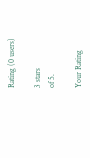Rating (0 users)

3 stars
of 5.

Your Rating